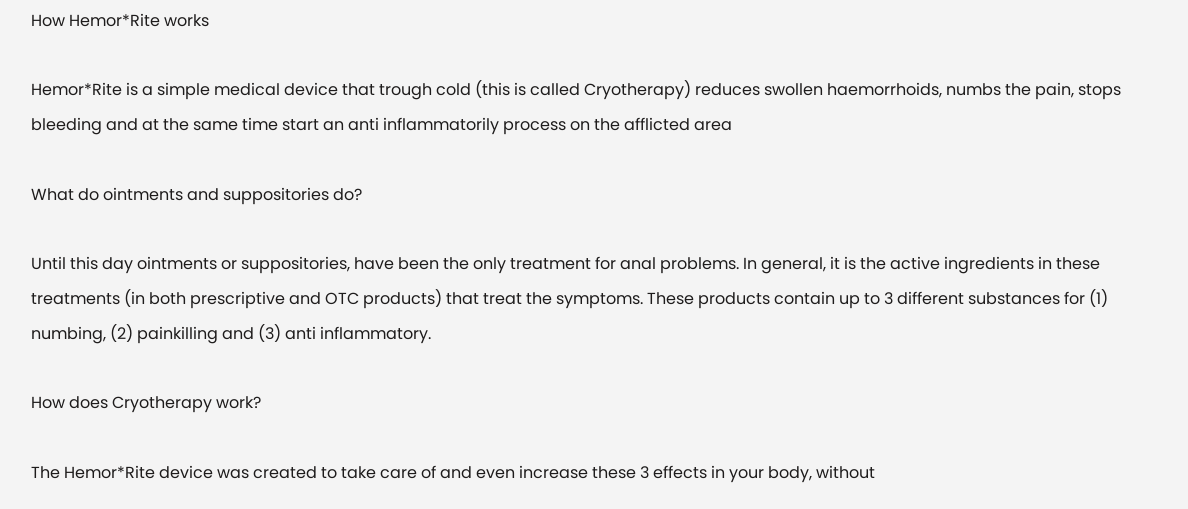How Hemor*Rite works

Hemor*Rite is a simple medical device that trough cold (this is called Cryotherapy) reduces swollen haemorrhoids, numbs the pain, stops bleeding and at the same time start an anti inflammatorily process on the afflicted area

What do ointments and suppositories do?

Until this day ointments or suppositories, have been the only treatment for anal problems. In general, it is the active ingredients in these treatments (in both prescriptive and OTC products) that treat the symptoms. These products contain up to 3 different substances for (1) numbing, (2) painkilling and (3) anti inflammatory.

How does Cryotherapy work?

The Hemor*Rite device was created to take care of and even increase these 3 effects in your body, without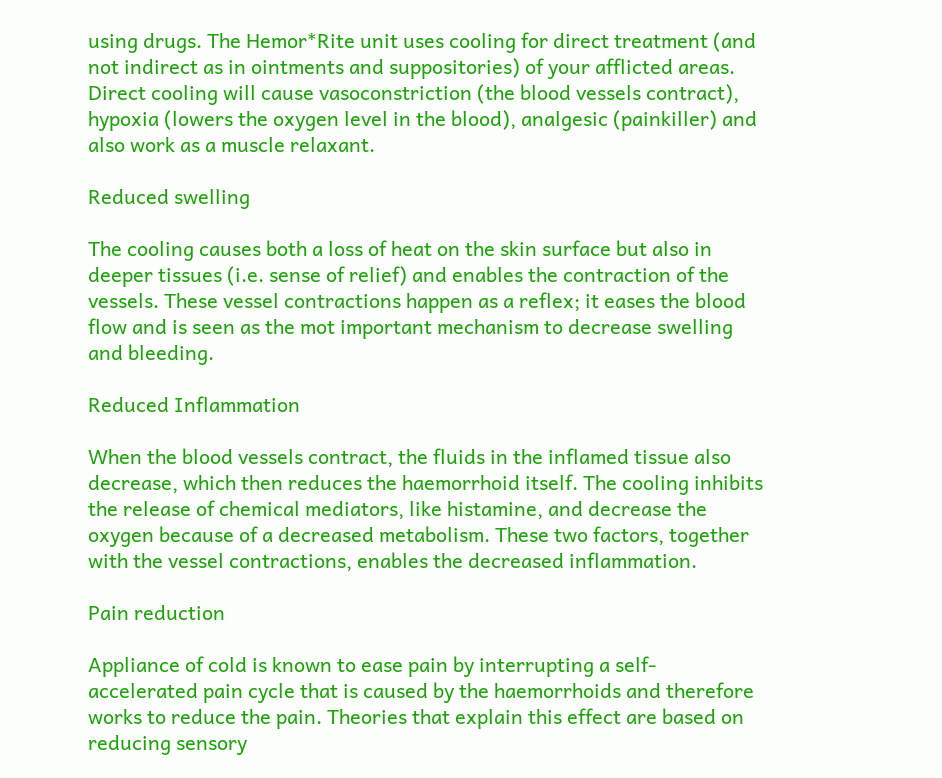using drugs. The Hemor*Rite unit uses cooling for direct treatment (and not indirect as in ointments and suppositories) of your afflicted areas. Direct cooling will cause vasoconstriction (the blood vessels contract), hypoxia (lowers the oxygen level in the blood), analgesic (painkiller) and also work as a muscle relaxant.

Reduced swelling

The cooling causes both a loss of heat on the skin surface but also in deeper tissues (i.e. sense of relief) and enables the contraction of the vessels. These vessel contractions happen as a reflex; it eases the blood flow and is seen as the mot important mechanism to decrease swelling and bleeding.

Reduced Inflammation

When the blood vessels contract, the fluids in the inflamed tissue also decrease, which then reduces the haemorrhoid itself. The cooling inhibits the release of chemical mediators, like histamine, and decrease the oxygen because of a decreased metabolism. These two factors, together with the vessel contractions, enables the decreased inflammation.

Pain reduction

Appliance of cold is known to ease pain by interrupting a self-accelerated pain cycle that is caused by the haemorrhoids and therefore works to reduce the pain. Theories that explain this effect are based on reducing sensory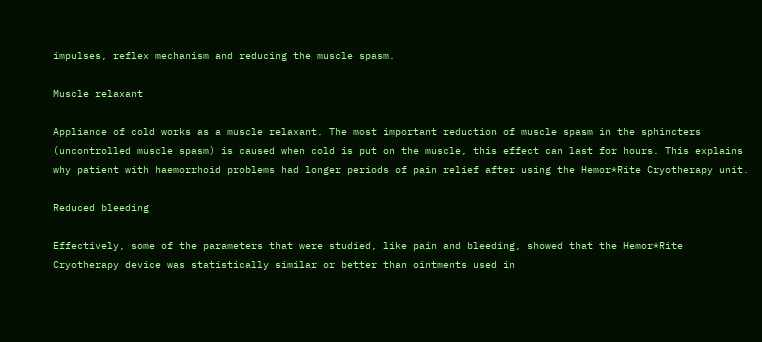impulses, reflex mechanism and reducing the muscle spasm.

Muscle relaxant

Appliance of cold works as a muscle relaxant. The most important reduction of muscle spasm in the sphincters (uncontrolled muscle spasm) is caused when cold is put on the muscle, this effect can last for hours. This explains why patient with haemorrhoid problems had longer periods of pain relief after using the Hemor*Rite Cryotherapy unit.

Reduced bleeding

Effectively, some of the parameters that were studied, like pain and bleeding, showed that the Hemor*Rite Cryotherapy device was statistically similar or better than ointments used in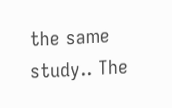the same study.. The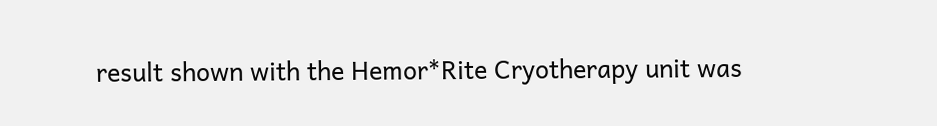result shown with the Hemor*Rite Cryotherapy unit was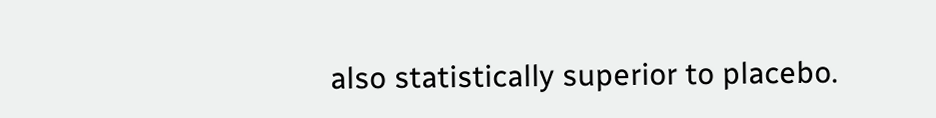also statistically superior to placebo.